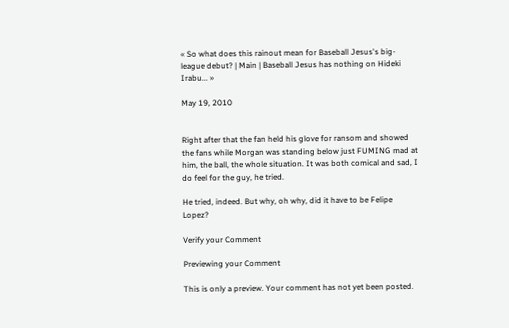« So what does this rainout mean for Baseball Jesus's big-league debut? | Main | Baseball Jesus has nothing on Hideki Irabu... »

May 19, 2010


Right after that the fan held his glove for ransom and showed the fans while Morgan was standing below just FUMING mad at him, the ball, the whole situation. It was both comical and sad, I do feel for the guy, he tried.

He tried, indeed. But why, oh why, did it have to be Felipe Lopez?

Verify your Comment

Previewing your Comment

This is only a preview. Your comment has not yet been posted.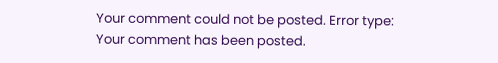Your comment could not be posted. Error type:
Your comment has been posted.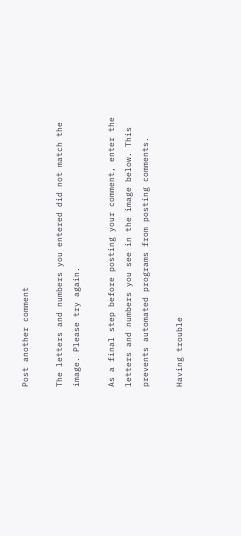Post another comment

The letters and numbers you entered did not match the image. Please try again.

As a final step before posting your comment, enter the letters and numbers you see in the image below. This prevents automated programs from posting comments.

Having trouble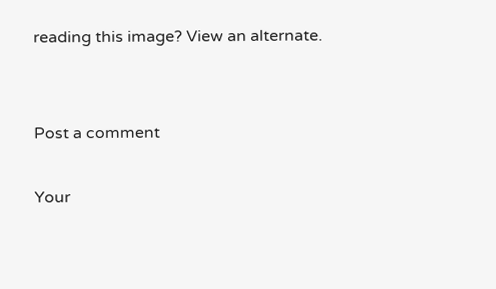reading this image? View an alternate.


Post a comment

Your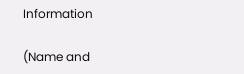Information

(Name and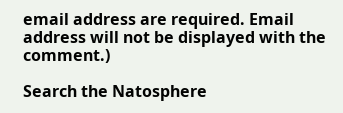email address are required. Email address will not be displayed with the comment.)

Search the Natosphere